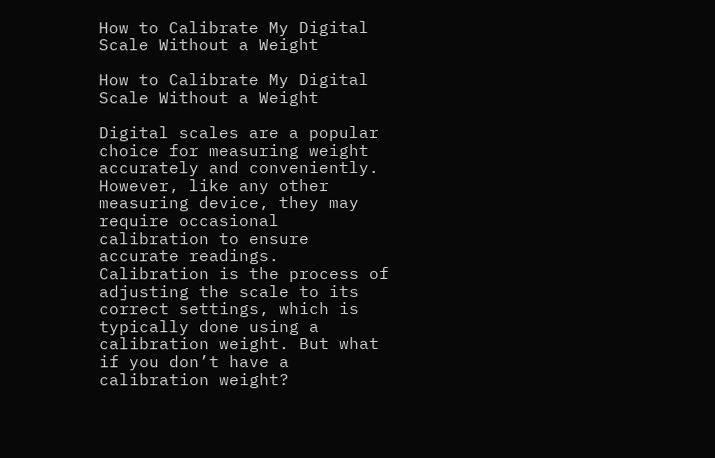How to Calibrate My Digital Scale Without a Weight

How to Calibrate My Digital Scale Without a Weight

Digital scales are a popular choice for measuring weight accurately and conveniently. However, like any other measuring device, they may require occasional calibration to ensure accurate readings. Calibration is the process of adjusting the scale to its correct settings, which is typically done using a calibration weight. But what if you don’t have a calibration weight?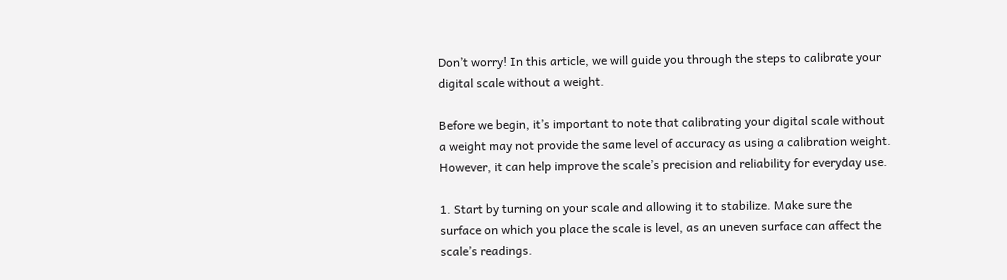Don’t worry! In this article, we will guide you through the steps to calibrate your digital scale without a weight.

Before we begin, it’s important to note that calibrating your digital scale without a weight may not provide the same level of accuracy as using a calibration weight. However, it can help improve the scale’s precision and reliability for everyday use.

1. Start by turning on your scale and allowing it to stabilize. Make sure the surface on which you place the scale is level, as an uneven surface can affect the scale’s readings.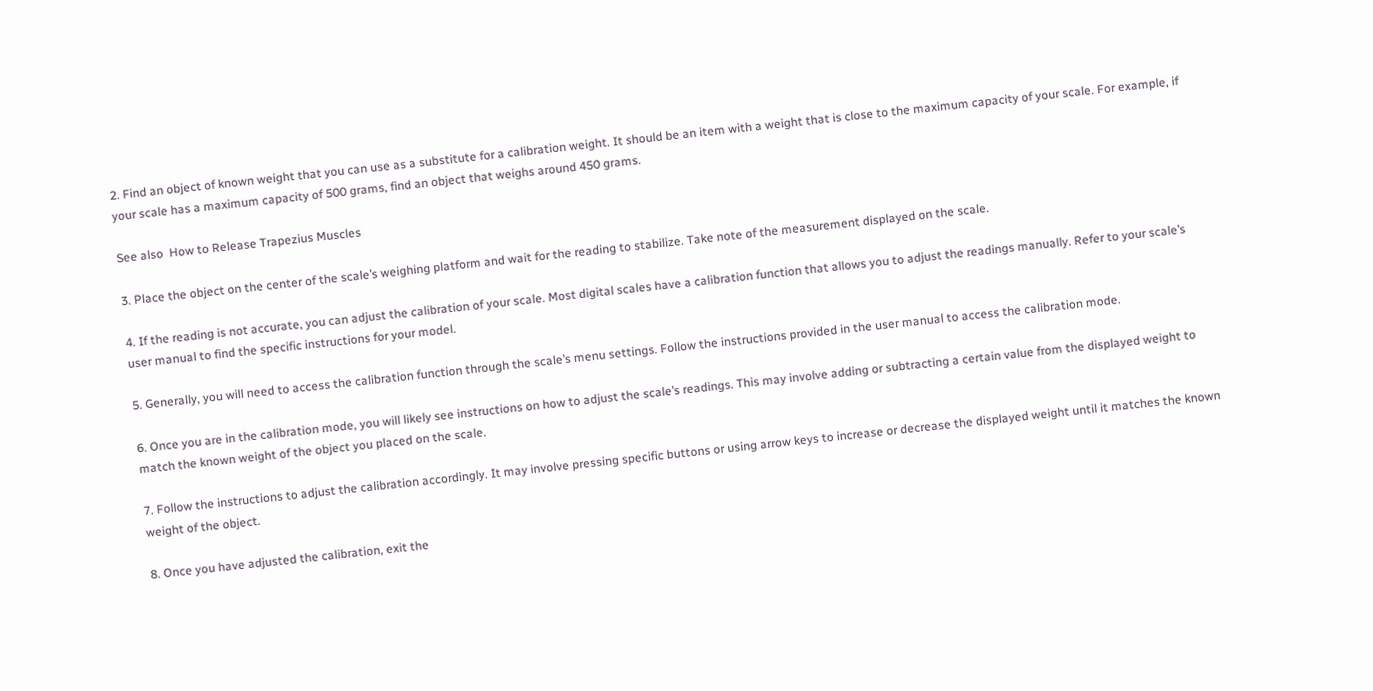2. Find an object of known weight that you can use as a substitute for a calibration weight. It should be an item with a weight that is close to the maximum capacity of your scale. For example, if your scale has a maximum capacity of 500 grams, find an object that weighs around 450 grams.

See also  How to Release Trapezius Muscles

3. Place the object on the center of the scale’s weighing platform and wait for the reading to stabilize. Take note of the measurement displayed on the scale.

4. If the reading is not accurate, you can adjust the calibration of your scale. Most digital scales have a calibration function that allows you to adjust the readings manually. Refer to your scale’s user manual to find the specific instructions for your model.

5. Generally, you will need to access the calibration function through the scale’s menu settings. Follow the instructions provided in the user manual to access the calibration mode.

6. Once you are in the calibration mode, you will likely see instructions on how to adjust the scale’s readings. This may involve adding or subtracting a certain value from the displayed weight to match the known weight of the object you placed on the scale.

7. Follow the instructions to adjust the calibration accordingly. It may involve pressing specific buttons or using arrow keys to increase or decrease the displayed weight until it matches the known weight of the object.

8. Once you have adjusted the calibration, exit the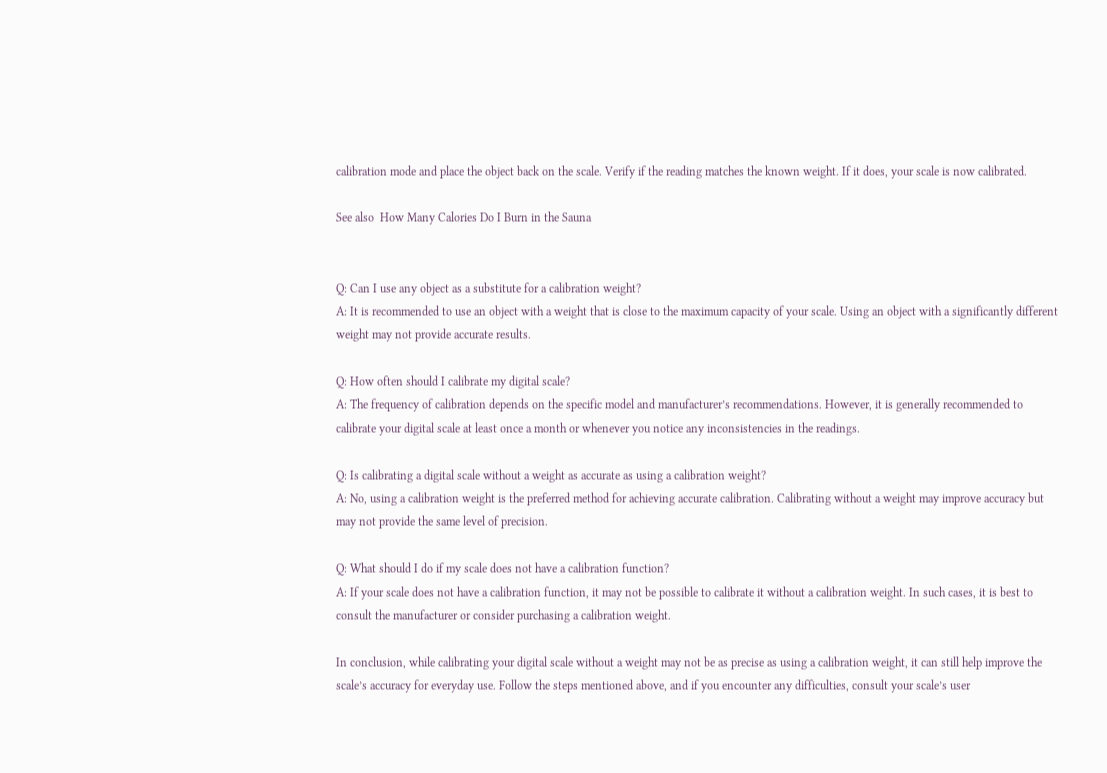calibration mode and place the object back on the scale. Verify if the reading matches the known weight. If it does, your scale is now calibrated.

See also  How Many Calories Do I Burn in the Sauna


Q: Can I use any object as a substitute for a calibration weight?
A: It is recommended to use an object with a weight that is close to the maximum capacity of your scale. Using an object with a significantly different weight may not provide accurate results.

Q: How often should I calibrate my digital scale?
A: The frequency of calibration depends on the specific model and manufacturer’s recommendations. However, it is generally recommended to calibrate your digital scale at least once a month or whenever you notice any inconsistencies in the readings.

Q: Is calibrating a digital scale without a weight as accurate as using a calibration weight?
A: No, using a calibration weight is the preferred method for achieving accurate calibration. Calibrating without a weight may improve accuracy but may not provide the same level of precision.

Q: What should I do if my scale does not have a calibration function?
A: If your scale does not have a calibration function, it may not be possible to calibrate it without a calibration weight. In such cases, it is best to consult the manufacturer or consider purchasing a calibration weight.

In conclusion, while calibrating your digital scale without a weight may not be as precise as using a calibration weight, it can still help improve the scale’s accuracy for everyday use. Follow the steps mentioned above, and if you encounter any difficulties, consult your scale’s user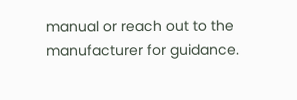manual or reach out to the manufacturer for guidance.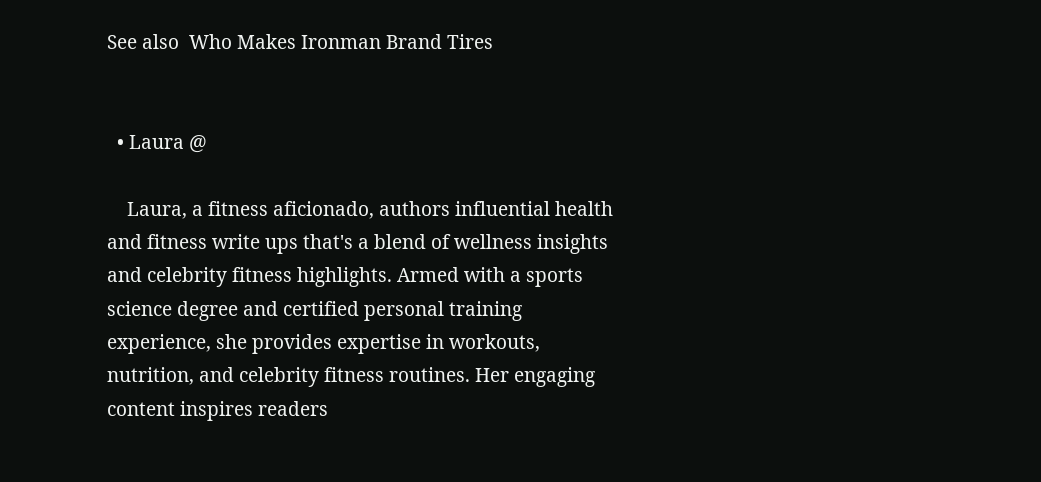See also  Who Makes Ironman Brand Tires


  • Laura @

    Laura, a fitness aficionado, authors influential health and fitness write ups that's a blend of wellness insights and celebrity fitness highlights. Armed with a sports science degree and certified personal training experience, she provides expertise in workouts, nutrition, and celebrity fitness routines. Her engaging content inspires readers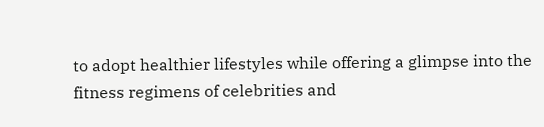to adopt healthier lifestyles while offering a glimpse into the fitness regimens of celebrities and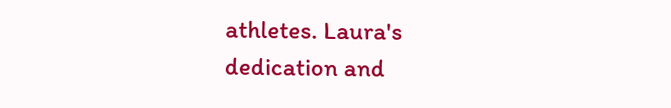athletes. Laura's dedication and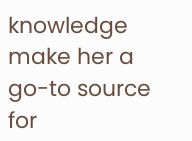knowledge make her a go-to source for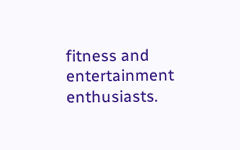fitness and entertainment enthusiasts.